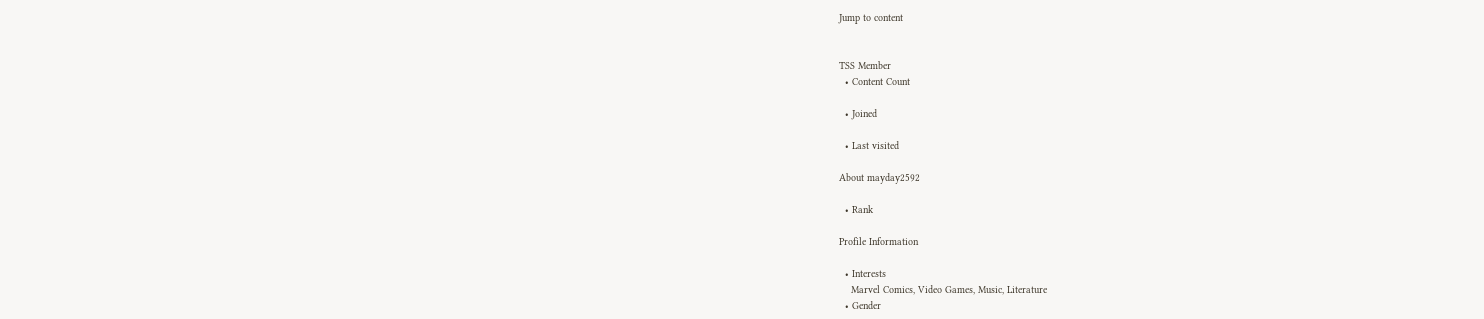Jump to content


TSS Member
  • Content Count

  • Joined

  • Last visited

About mayday2592

  • Rank

Profile Information

  • Interests
    Marvel Comics, Video Games, Music, Literature
  • Gender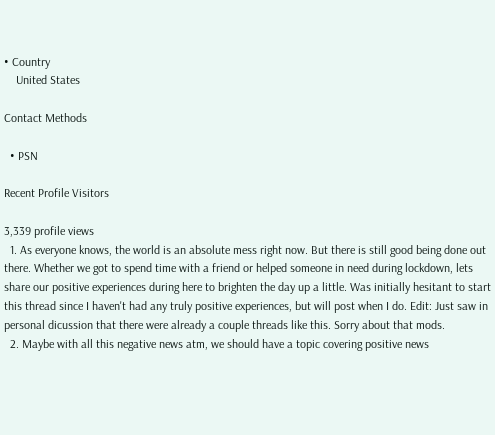• Country
    United States

Contact Methods

  • PSN

Recent Profile Visitors

3,339 profile views
  1. As everyone knows, the world is an absolute mess right now. But there is still good being done out there. Whether we got to spend time with a friend or helped someone in need during lockdown, lets share our positive experiences during here to brighten the day up a little. Was initially hesitant to start this thread since I haven't had any truly positive experiences, but will post when I do. Edit: Just saw in personal dicussion that there were already a couple threads like this. Sorry about that mods.
  2. Maybe with all this negative news atm, we should have a topic covering positive news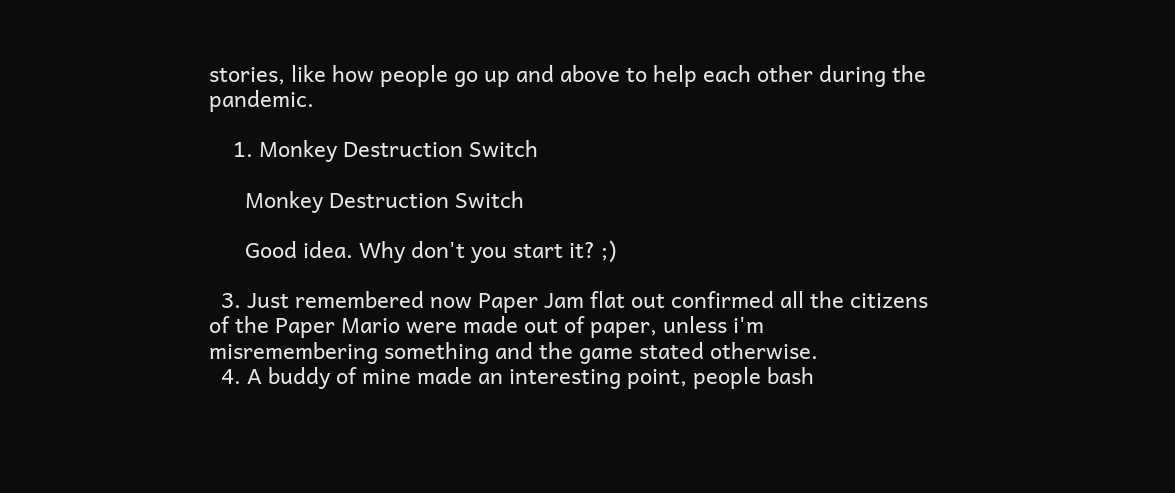stories, like how people go up and above to help each other during the pandemic.

    1. Monkey Destruction Switch

      Monkey Destruction Switch

      Good idea. Why don't you start it? ;)

  3. Just remembered now Paper Jam flat out confirmed all the citizens of the Paper Mario were made out of paper, unless i'm misremembering something and the game stated otherwise.
  4. A buddy of mine made an interesting point, people bash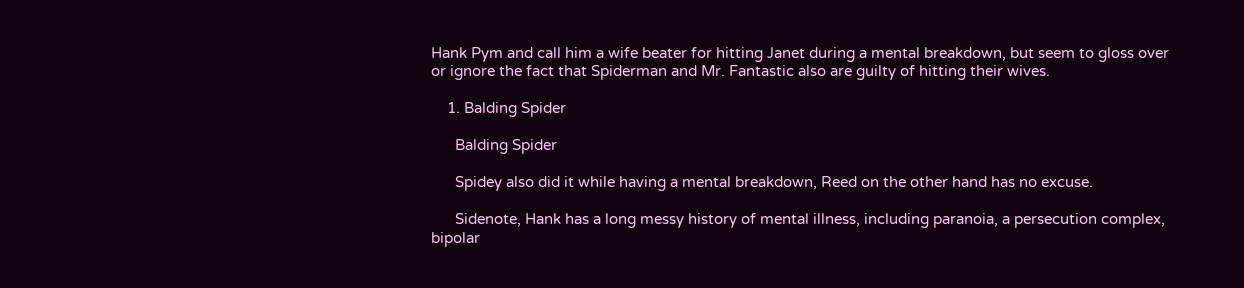Hank Pym and call him a wife beater for hitting Janet during a mental breakdown, but seem to gloss over or ignore the fact that Spiderman and Mr. Fantastic also are guilty of hitting their wives.

    1. Balding Spider

      Balding Spider

      Spidey also did it while having a mental breakdown, Reed on the other hand has no excuse.

      Sidenote, Hank has a long messy history of mental illness, including paranoia, a persecution complex, bipolar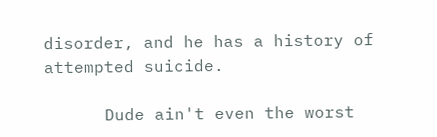disorder, and he has a history of attempted suicide.

      Dude ain't even the worst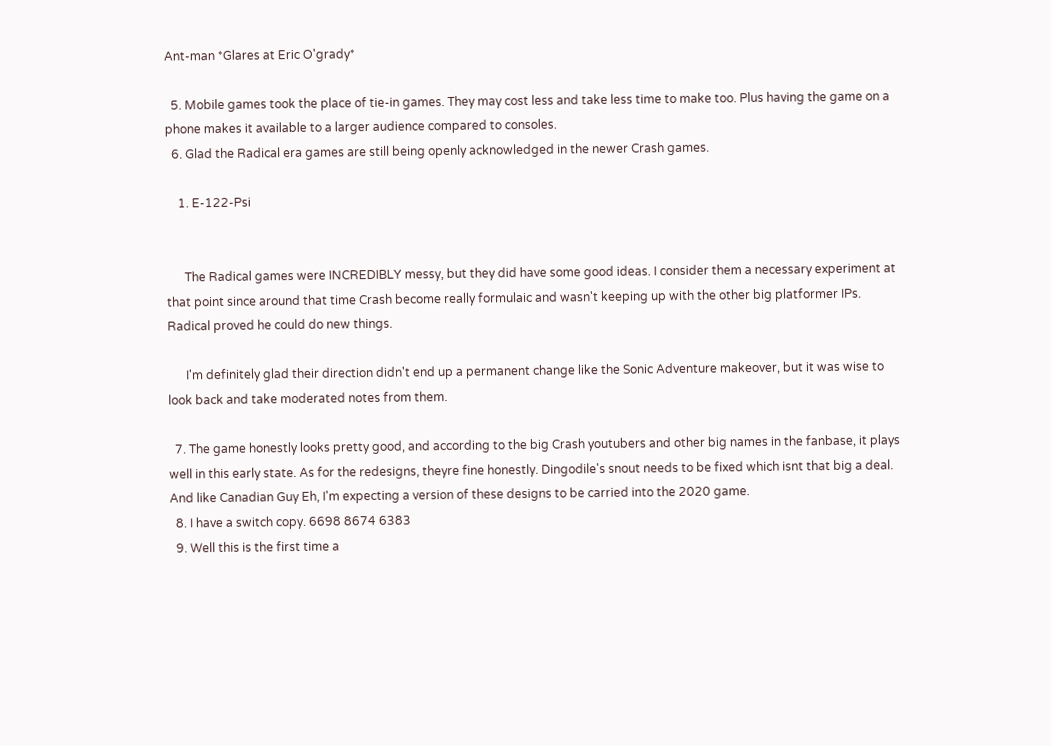Ant-man *Glares at Eric O'grady*

  5. Mobile games took the place of tie-in games. They may cost less and take less time to make too. Plus having the game on a phone makes it available to a larger audience compared to consoles.
  6. Glad the Radical era games are still being openly acknowledged in the newer Crash games.

    1. E-122-Psi


      The Radical games were INCREDIBLY messy, but they did have some good ideas. I consider them a necessary experiment at that point since around that time Crash become really formulaic and wasn't keeping up with the other big platformer IPs. Radical proved he could do new things.

      I'm definitely glad their direction didn't end up a permanent change like the Sonic Adventure makeover, but it was wise to look back and take moderated notes from them.

  7. The game honestly looks pretty good, and according to the big Crash youtubers and other big names in the fanbase, it plays well in this early state. As for the redesigns, theyre fine honestly. Dingodile's snout needs to be fixed which isnt that big a deal. And like Canadian Guy Eh, I'm expecting a version of these designs to be carried into the 2020 game.
  8. I have a switch copy. 6698 8674 6383
  9. Well this is the first time a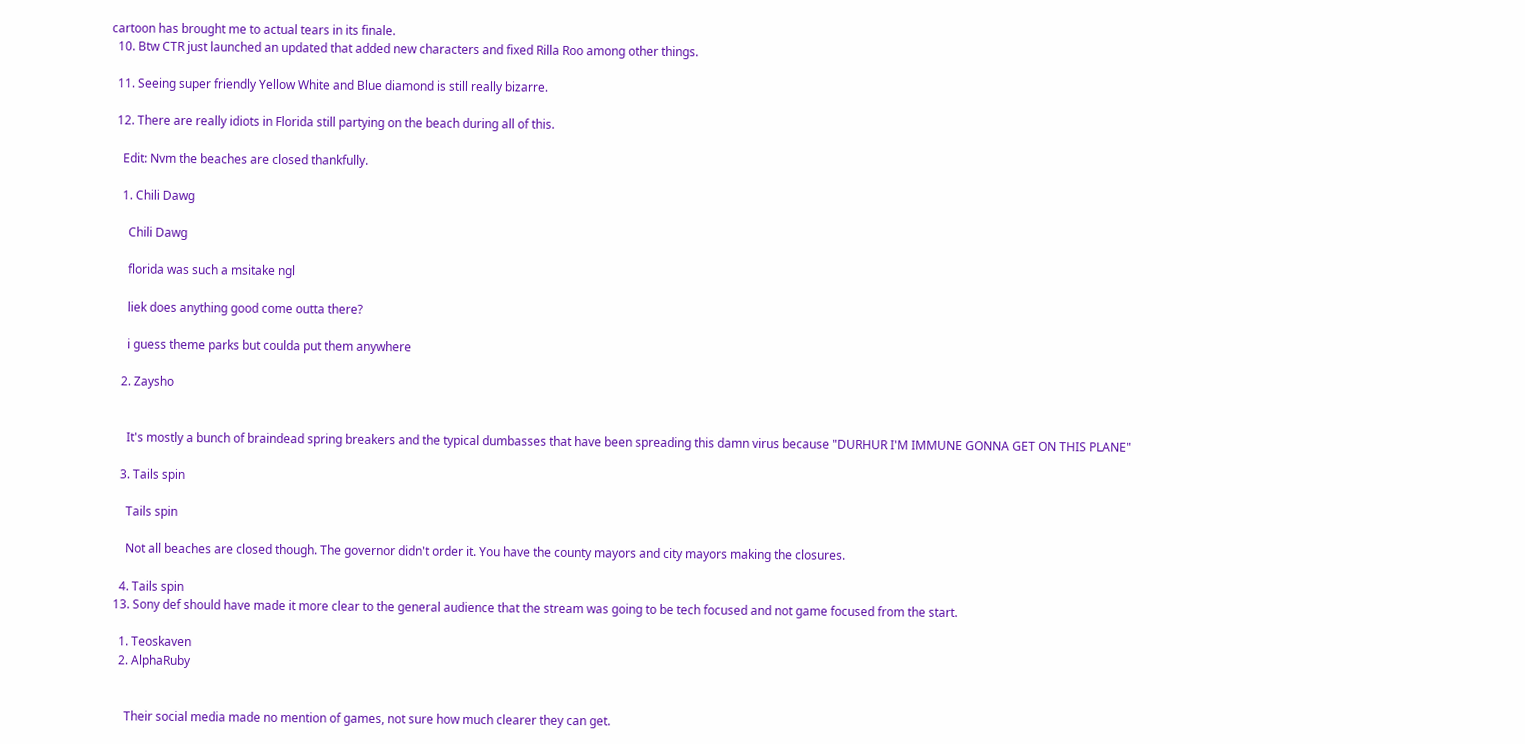cartoon has brought me to actual tears in its finale.
  10. Btw CTR just launched an updated that added new characters and fixed Rilla Roo among other things.

  11. Seeing super friendly Yellow White and Blue diamond is still really bizarre.

  12. There are really idiots in Florida still partying on the beach during all of this.

    Edit: Nvm the beaches are closed thankfully.

    1. Chili Dawg

      Chili Dawg

      florida was such a msitake ngl

      liek does anything good come outta there?

      i guess theme parks but coulda put them anywhere

    2. Zaysho


      It's mostly a bunch of braindead spring breakers and the typical dumbasses that have been spreading this damn virus because "DURHUR I'M IMMUNE GONNA GET ON THIS PLANE"

    3. Tails spin

      Tails spin

      Not all beaches are closed though. The governor didn't order it. You have the county mayors and city mayors making the closures.

    4. Tails spin
  13. Sony def should have made it more clear to the general audience that the stream was going to be tech focused and not game focused from the start.

    1. Teoskaven
    2. AlphaRuby


      Their social media made no mention of games, not sure how much clearer they can get.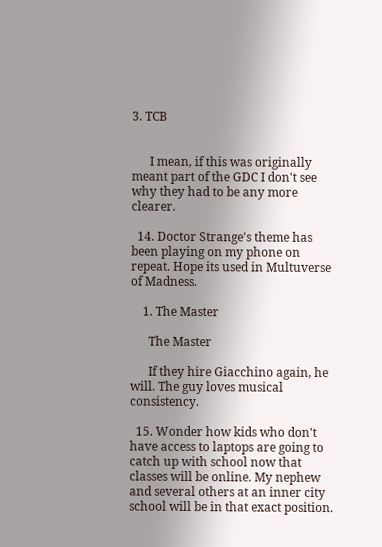3. TCB


      I mean, if this was originally meant part of the GDC I don't see why they had to be any more clearer.

  14. Doctor Strange's theme has been playing on my phone on repeat. Hope its used in Multuverse of Madness.

    1. The Master

      The Master

      If they hire Giacchino again, he will. The guy loves musical consistency.

  15. Wonder how kids who don't have access to laptops are going to catch up with school now that classes will be online. My nephew and several others at an inner city school will be in that exact position.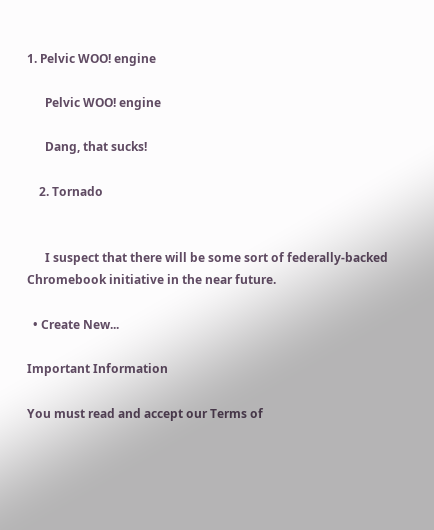1. Pelvic WOO! engine

      Pelvic WOO! engine

      Dang, that sucks!

    2. Tornado


      I suspect that there will be some sort of federally-backed Chromebook initiative in the near future.

  • Create New...

Important Information

You must read and accept our Terms of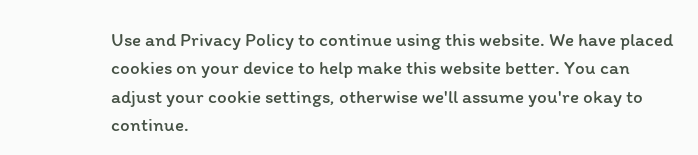Use and Privacy Policy to continue using this website. We have placed cookies on your device to help make this website better. You can adjust your cookie settings, otherwise we'll assume you're okay to continue.